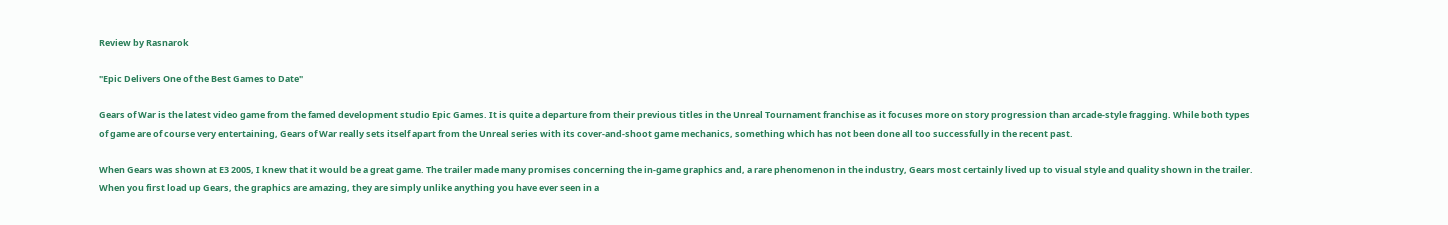Review by Rasnarok

"Epic Delivers One of the Best Games to Date"

Gears of War is the latest video game from the famed development studio Epic Games. It is quite a departure from their previous titles in the Unreal Tournament franchise as it focuses more on story progression than arcade-style fragging. While both types of game are of course very entertaining, Gears of War really sets itself apart from the Unreal series with its cover-and-shoot game mechanics, something which has not been done all too successfully in the recent past.

When Gears was shown at E3 2005, I knew that it would be a great game. The trailer made many promises concerning the in-game graphics and, a rare phenomenon in the industry, Gears most certainly lived up to visual style and quality shown in the trailer. When you first load up Gears, the graphics are amazing, they are simply unlike anything you have ever seen in a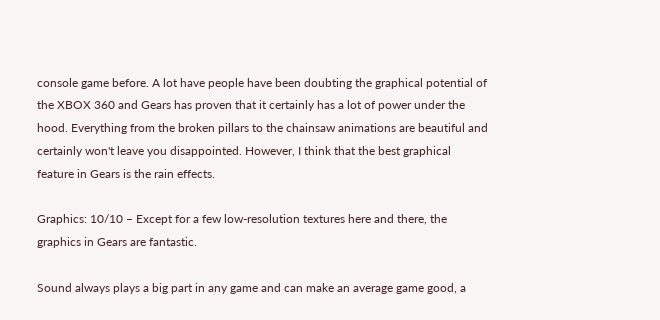console game before. A lot have people have been doubting the graphical potential of the XBOX 360 and Gears has proven that it certainly has a lot of power under the hood. Everything from the broken pillars to the chainsaw animations are beautiful and certainly won't leave you disappointed. However, I think that the best graphical feature in Gears is the rain effects.

Graphics: 10/10 – Except for a few low-resolution textures here and there, the graphics in Gears are fantastic.

Sound always plays a big part in any game and can make an average game good, a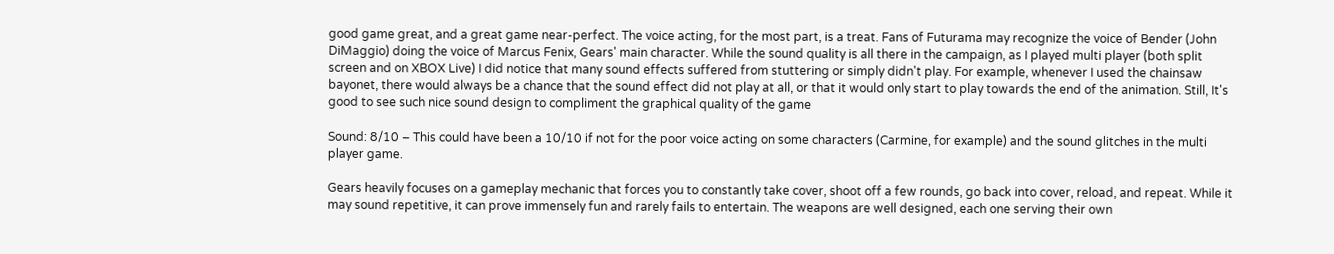good game great, and a great game near-perfect. The voice acting, for the most part, is a treat. Fans of Futurama may recognize the voice of Bender (John DiMaggio) doing the voice of Marcus Fenix, Gears' main character. While the sound quality is all there in the campaign, as I played multi player (both split screen and on XBOX Live) I did notice that many sound effects suffered from stuttering or simply didn't play. For example, whenever I used the chainsaw bayonet, there would always be a chance that the sound effect did not play at all, or that it would only start to play towards the end of the animation. Still, It's good to see such nice sound design to compliment the graphical quality of the game

Sound: 8/10 – This could have been a 10/10 if not for the poor voice acting on some characters (Carmine, for example) and the sound glitches in the multi player game.

Gears heavily focuses on a gameplay mechanic that forces you to constantly take cover, shoot off a few rounds, go back into cover, reload, and repeat. While it may sound repetitive, it can prove immensely fun and rarely fails to entertain. The weapons are well designed, each one serving their own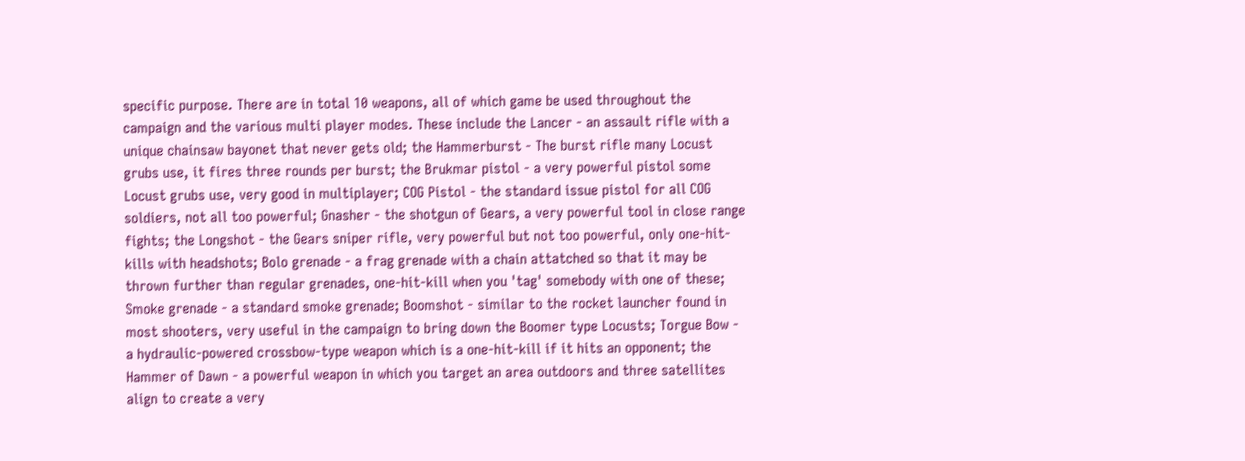specific purpose. There are in total 10 weapons, all of which game be used throughout the campaign and the various multi player modes. These include the Lancer - an assault rifle with a unique chainsaw bayonet that never gets old; the Hammerburst - The burst rifle many Locust grubs use, it fires three rounds per burst; the Brukmar pistol - a very powerful pistol some Locust grubs use, very good in multiplayer; COG Pistol - the standard issue pistol for all COG soldiers, not all too powerful; Gnasher - the shotgun of Gears, a very powerful tool in close range fights; the Longshot - the Gears sniper rifle, very powerful but not too powerful, only one-hit-kills with headshots; Bolo grenade - a frag grenade with a chain attatched so that it may be thrown further than regular grenades, one-hit-kill when you 'tag' somebody with one of these; Smoke grenade - a standard smoke grenade; Boomshot - similar to the rocket launcher found in most shooters, very useful in the campaign to bring down the Boomer type Locusts; Torgue Bow - a hydraulic-powered crossbow-type weapon which is a one-hit-kill if it hits an opponent; the Hammer of Dawn - a powerful weapon in which you target an area outdoors and three satellites align to create a very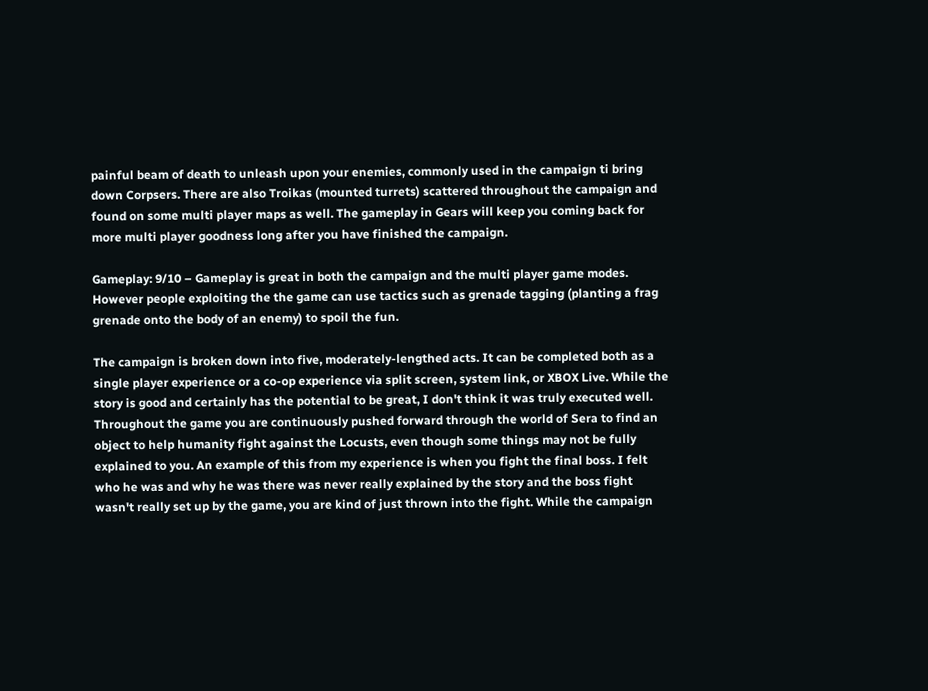painful beam of death to unleash upon your enemies, commonly used in the campaign ti bring down Corpsers. There are also Troikas (mounted turrets) scattered throughout the campaign and found on some multi player maps as well. The gameplay in Gears will keep you coming back for more multi player goodness long after you have finished the campaign.

Gameplay: 9/10 – Gameplay is great in both the campaign and the multi player game modes. However people exploiting the the game can use tactics such as grenade tagging (planting a frag grenade onto the body of an enemy) to spoil the fun.

The campaign is broken down into five, moderately-lengthed acts. It can be completed both as a single player experience or a co-op experience via split screen, system link, or XBOX Live. While the story is good and certainly has the potential to be great, I don't think it was truly executed well. Throughout the game you are continuously pushed forward through the world of Sera to find an object to help humanity fight against the Locusts, even though some things may not be fully explained to you. An example of this from my experience is when you fight the final boss. I felt who he was and why he was there was never really explained by the story and the boss fight wasn't really set up by the game, you are kind of just thrown into the fight. While the campaign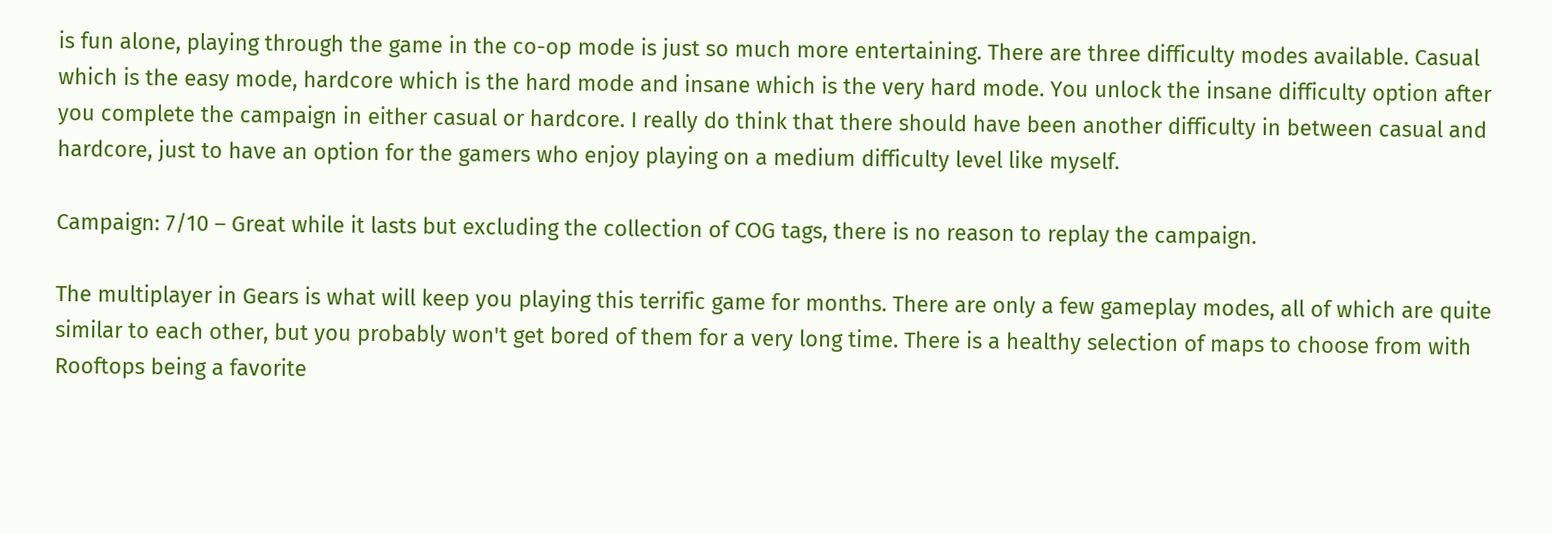is fun alone, playing through the game in the co-op mode is just so much more entertaining. There are three difficulty modes available. Casual which is the easy mode, hardcore which is the hard mode and insane which is the very hard mode. You unlock the insane difficulty option after you complete the campaign in either casual or hardcore. I really do think that there should have been another difficulty in between casual and hardcore, just to have an option for the gamers who enjoy playing on a medium difficulty level like myself.

Campaign: 7/10 – Great while it lasts but excluding the collection of COG tags, there is no reason to replay the campaign.

The multiplayer in Gears is what will keep you playing this terrific game for months. There are only a few gameplay modes, all of which are quite similar to each other, but you probably won't get bored of them for a very long time. There is a healthy selection of maps to choose from with Rooftops being a favorite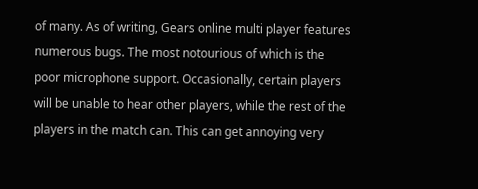of many. As of writing, Gears online multi player features numerous bugs. The most notourious of which is the poor microphone support. Occasionally, certain players will be unable to hear other players, while the rest of the players in the match can. This can get annoying very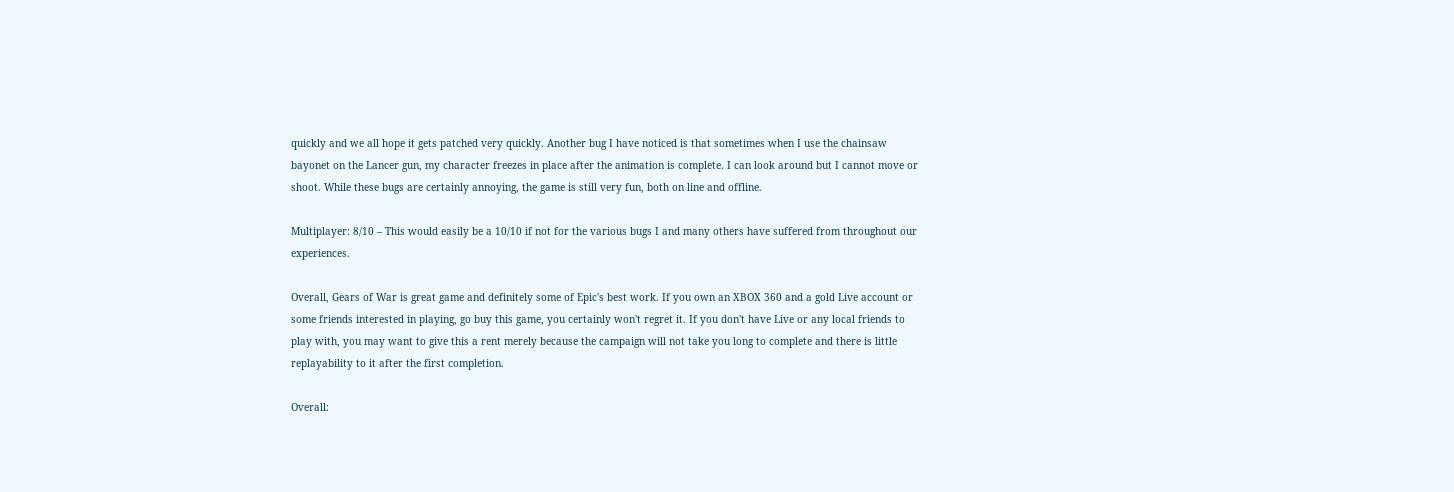quickly and we all hope it gets patched very quickly. Another bug I have noticed is that sometimes when I use the chainsaw bayonet on the Lancer gun, my character freezes in place after the animation is complete. I can look around but I cannot move or shoot. While these bugs are certainly annoying, the game is still very fun, both on line and offline.

Multiplayer: 8/10 – This would easily be a 10/10 if not for the various bugs I and many others have suffered from throughout our experiences.

Overall, Gears of War is great game and definitely some of Epic's best work. If you own an XBOX 360 and a gold Live account or some friends interested in playing, go buy this game, you certainly won't regret it. If you don't have Live or any local friends to play with, you may want to give this a rent merely because the campaign will not take you long to complete and there is little replayability to it after the first completion.

Overall: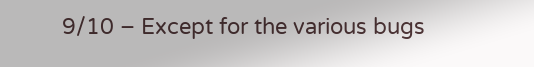9/10 – Except for the various bugs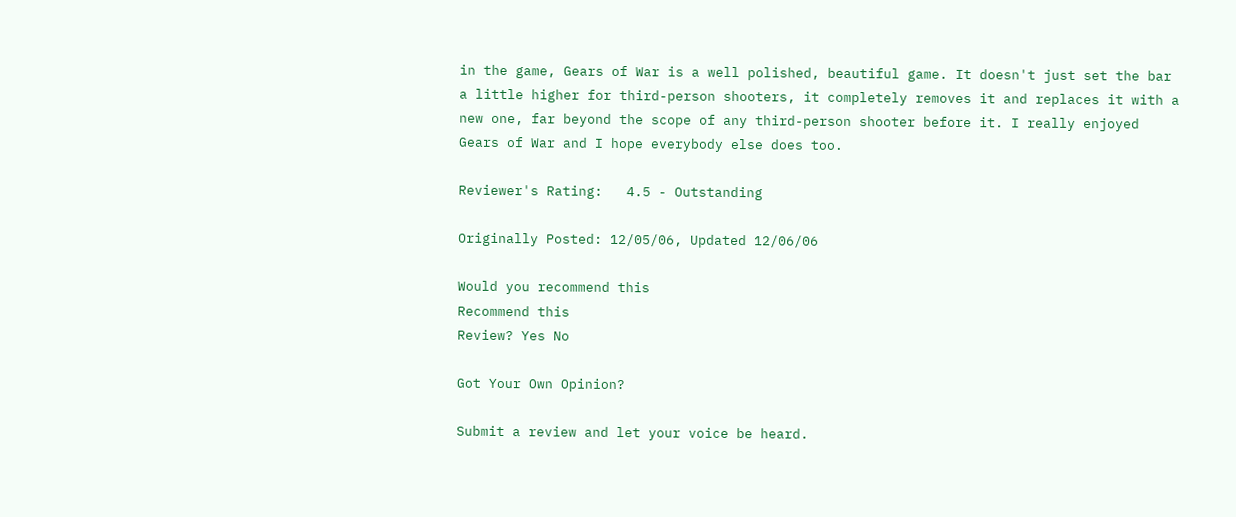in the game, Gears of War is a well polished, beautiful game. It doesn't just set the bar a little higher for third-person shooters, it completely removes it and replaces it with a new one, far beyond the scope of any third-person shooter before it. I really enjoyed Gears of War and I hope everybody else does too.

Reviewer's Rating:   4.5 - Outstanding

Originally Posted: 12/05/06, Updated 12/06/06

Would you recommend this
Recommend this
Review? Yes No

Got Your Own Opinion?

Submit a review and let your voice be heard.